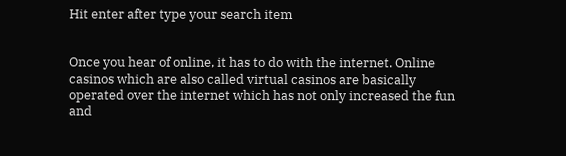Hit enter after type your search item


Once you hear of online, it has to do with the internet. Online casinos which are also called virtual casinos are basically operated over the internet which has not only increased the fun and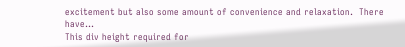excitement but also some amount of convenience and relaxation.  There have...
This div height required for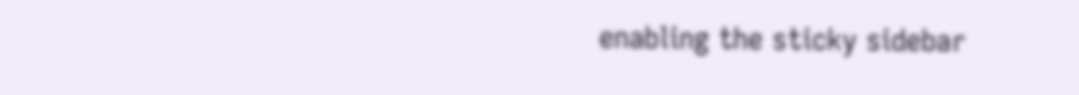enabling the sticky sidebar